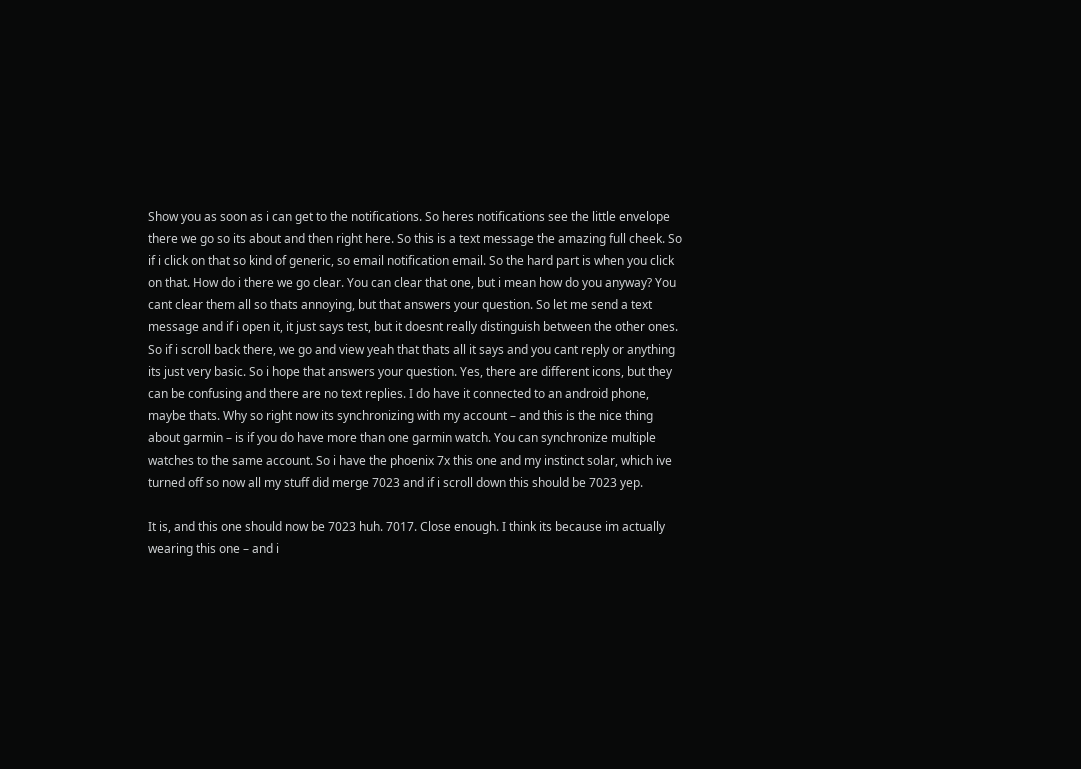Show you as soon as i can get to the notifications. So heres notifications see the little envelope there we go so its about and then right here. So this is a text message the amazing full cheek. So if i click on that so kind of generic, so email notification email. So the hard part is when you click on that. How do i there we go clear. You can clear that one, but i mean how do you anyway? You cant clear them all so thats annoying, but that answers your question. So let me send a text message and if i open it, it just says test, but it doesnt really distinguish between the other ones. So if i scroll back there, we go and view yeah that thats all it says and you cant reply or anything its just very basic. So i hope that answers your question. Yes, there are different icons, but they can be confusing and there are no text replies. I do have it connected to an android phone, maybe thats. Why so right now its synchronizing with my account – and this is the nice thing about garmin – is if you do have more than one garmin watch. You can synchronize multiple watches to the same account. So i have the phoenix 7x this one and my instinct solar, which ive turned off so now all my stuff did merge 7023 and if i scroll down this should be 7023 yep.

It is, and this one should now be 7023 huh. 7017. Close enough. I think its because im actually wearing this one – and i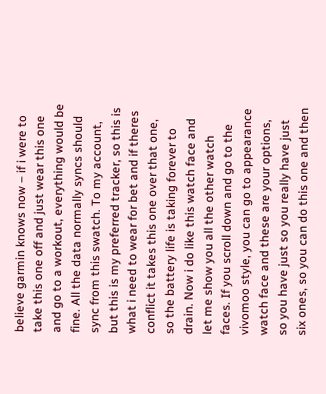believe garmin knows now – if i were to take this one off and just wear this one and go to a workout, everything would be fine. All the data normally syncs should sync from this swatch. To my account, but this is my preferred tracker, so this is what i need to wear for bet and if theres conflict it takes this one over that one, so the battery life is taking forever to drain. Now i do like this watch face and let me show you all the other watch faces. If you scroll down and go to the vivomoo style, you can go to appearance watch face and these are your options, so you have just so you really have just six ones, so you can do this one and then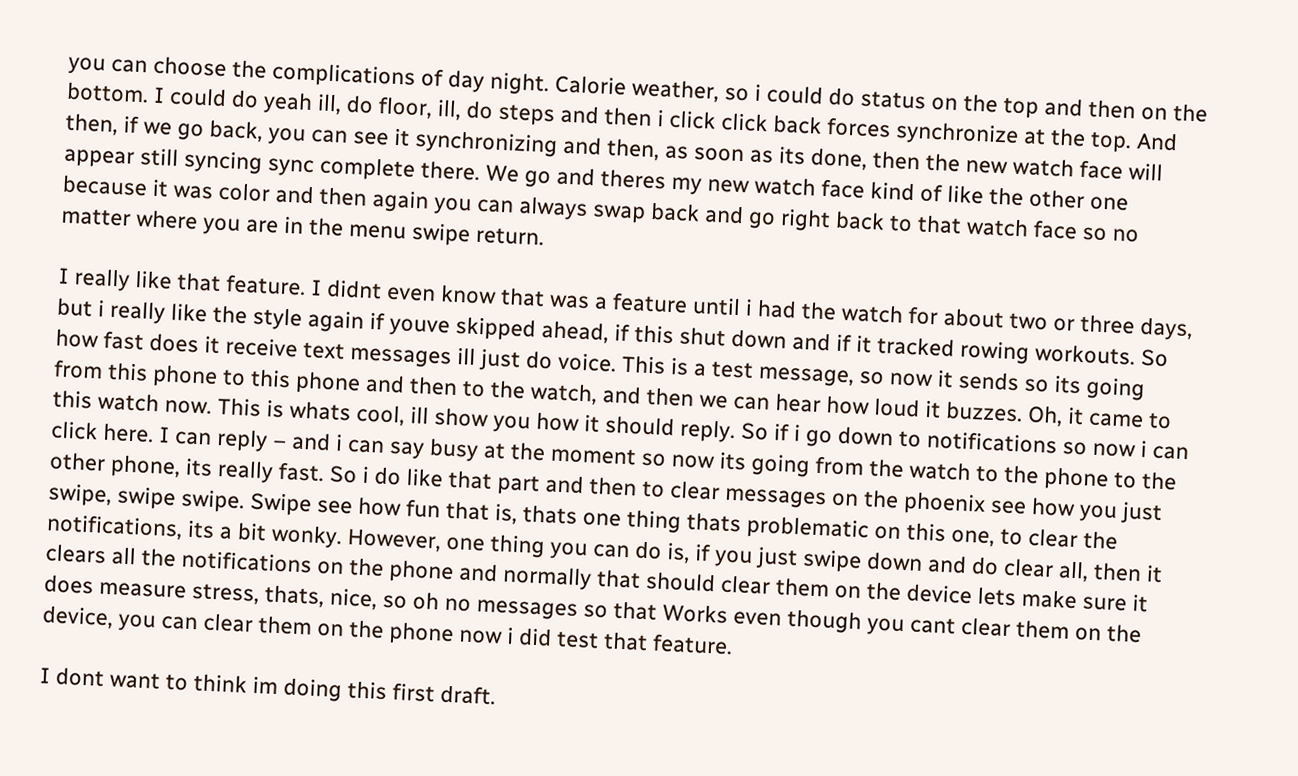you can choose the complications of day night. Calorie weather, so i could do status on the top and then on the bottom. I could do yeah ill, do floor, ill, do steps and then i click click back forces synchronize at the top. And then, if we go back, you can see it synchronizing and then, as soon as its done, then the new watch face will appear still syncing sync complete there. We go and theres my new watch face kind of like the other one because it was color and then again you can always swap back and go right back to that watch face so no matter where you are in the menu swipe return.

I really like that feature. I didnt even know that was a feature until i had the watch for about two or three days, but i really like the style again if youve skipped ahead, if this shut down and if it tracked rowing workouts. So how fast does it receive text messages ill just do voice. This is a test message, so now it sends so its going from this phone to this phone and then to the watch, and then we can hear how loud it buzzes. Oh, it came to this watch now. This is whats cool, ill show you how it should reply. So if i go down to notifications so now i can click here. I can reply – and i can say busy at the moment so now its going from the watch to the phone to the other phone, its really fast. So i do like that part and then to clear messages on the phoenix see how you just swipe, swipe swipe. Swipe see how fun that is, thats one thing thats problematic on this one, to clear the notifications, its a bit wonky. However, one thing you can do is, if you just swipe down and do clear all, then it clears all the notifications on the phone and normally that should clear them on the device lets make sure it does measure stress, thats, nice, so oh no messages so that Works even though you cant clear them on the device, you can clear them on the phone now i did test that feature.

I dont want to think im doing this first draft.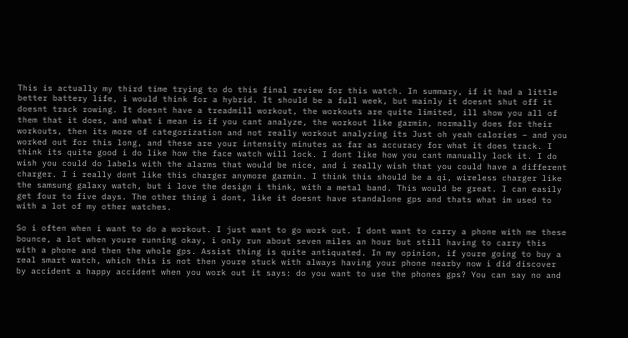This is actually my third time trying to do this final review for this watch. In summary, if it had a little better battery life, i would think for a hybrid. It should be a full week, but mainly it doesnt shut off it doesnt track rowing. It doesnt have a treadmill workout, the workouts are quite limited, ill show you all of them that it does, and what i mean is if you cant analyze, the workout like garmin, normally does for their workouts, then its more of categorization and not really workout analyzing its Just oh yeah calories – and you worked out for this long, and these are your intensity minutes as far as accuracy for what it does track. I think its quite good i do like how the face watch will lock. I dont like how you cant manually lock it. I do wish you could do labels with the alarms that would be nice, and i really wish that you could have a different charger. I i really dont like this charger anymore garmin. I think this should be a qi, wireless charger like the samsung galaxy watch, but i love the design i think, with a metal band. This would be great. I can easily get four to five days. The other thing i dont, like it doesnt have standalone gps and thats what im used to with a lot of my other watches.

So i often when i want to do a workout. I just want to go work out. I dont want to carry a phone with me these bounce, a lot when youre running okay, i only run about seven miles an hour but still having to carry this with a phone and then the whole gps. Assist thing is quite antiquated. In my opinion, if youre going to buy a real smart watch, which this is not then youre stuck with always having your phone nearby now i did discover by accident a happy accident when you work out it says: do you want to use the phones gps? You can say no and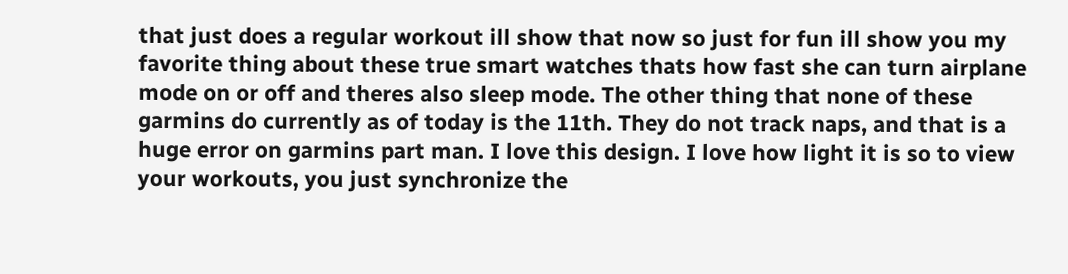that just does a regular workout ill show that now so just for fun ill show you my favorite thing about these true smart watches thats how fast she can turn airplane mode on or off and theres also sleep mode. The other thing that none of these garmins do currently as of today is the 11th. They do not track naps, and that is a huge error on garmins part man. I love this design. I love how light it is so to view your workouts, you just synchronize the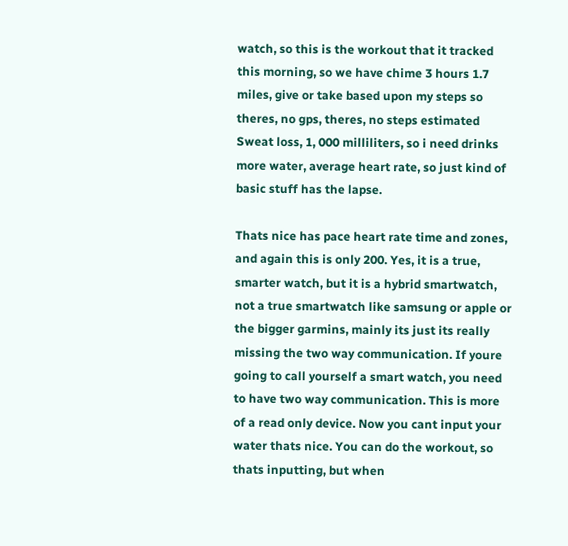watch, so this is the workout that it tracked this morning, so we have chime 3 hours 1.7 miles, give or take based upon my steps so theres, no gps, theres, no steps estimated Sweat loss, 1, 000 milliliters, so i need drinks more water, average heart rate, so just kind of basic stuff has the lapse.

Thats nice has pace heart rate time and zones, and again this is only 200. Yes, it is a true, smarter watch, but it is a hybrid smartwatch, not a true smartwatch like samsung or apple or the bigger garmins, mainly its just its really missing the two way communication. If youre going to call yourself a smart watch, you need to have two way communication. This is more of a read only device. Now you cant input your water thats nice. You can do the workout, so thats inputting, but when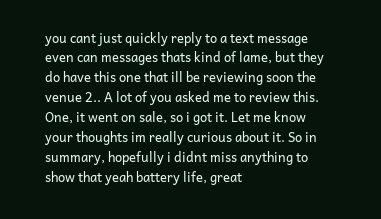you cant just quickly reply to a text message even can messages thats kind of lame, but they do have this one that ill be reviewing soon the venue 2.. A lot of you asked me to review this. One, it went on sale, so i got it. Let me know your thoughts im really curious about it. So in summary, hopefully i didnt miss anything to show that yeah battery life, great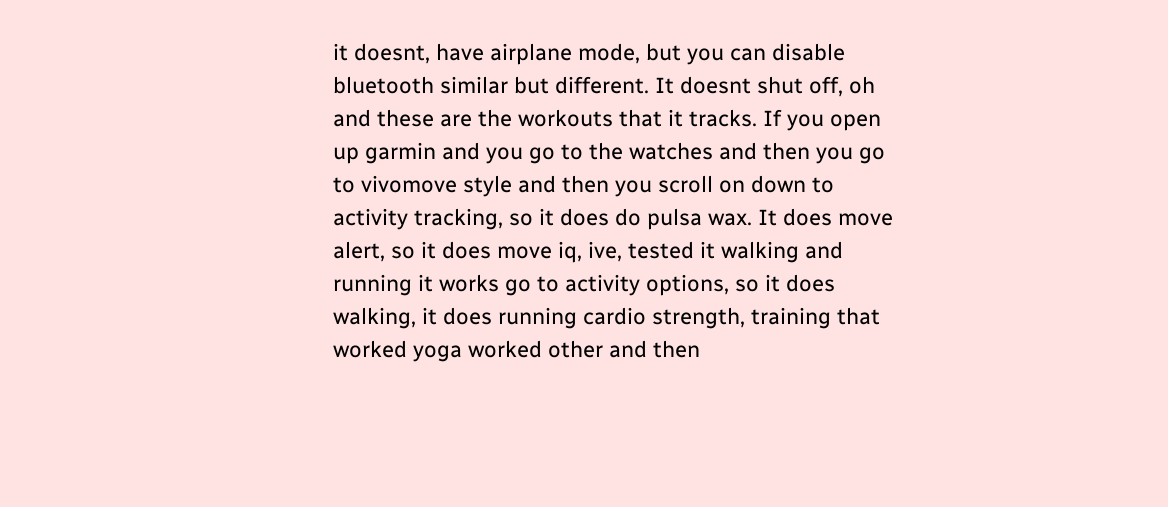it doesnt, have airplane mode, but you can disable bluetooth similar but different. It doesnt shut off, oh and these are the workouts that it tracks. If you open up garmin and you go to the watches and then you go to vivomove style and then you scroll on down to activity tracking, so it does do pulsa wax. It does move alert, so it does move iq, ive, tested it walking and running it works go to activity options, so it does walking, it does running cardio strength, training that worked yoga worked other and then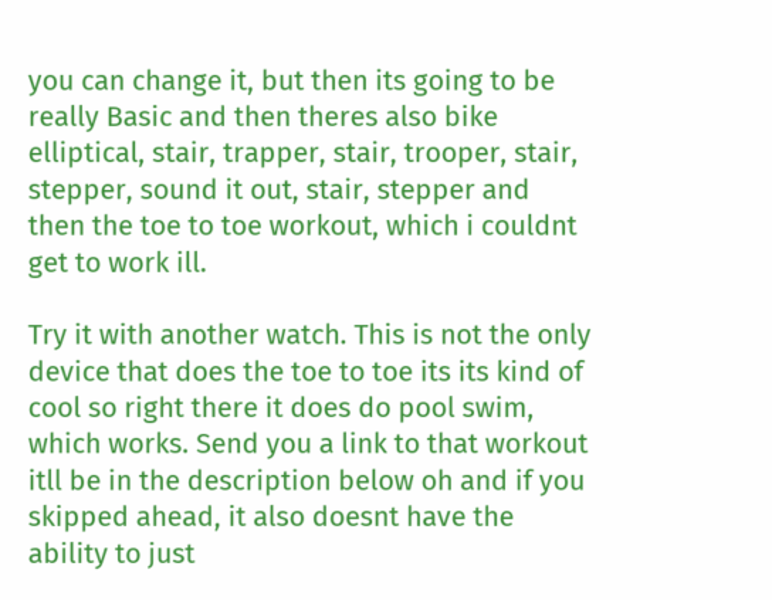you can change it, but then its going to be really Basic and then theres also bike elliptical, stair, trapper, stair, trooper, stair, stepper, sound it out, stair, stepper and then the toe to toe workout, which i couldnt get to work ill.

Try it with another watch. This is not the only device that does the toe to toe its its kind of cool so right there it does do pool swim, which works. Send you a link to that workout itll be in the description below oh and if you skipped ahead, it also doesnt have the ability to just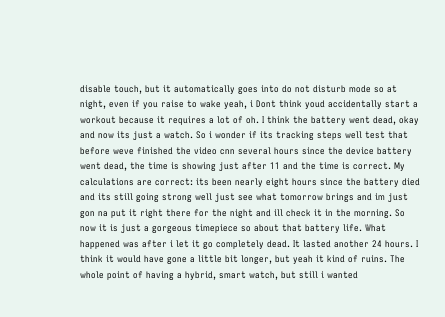disable touch, but it automatically goes into do not disturb mode so at night, even if you raise to wake yeah, i Dont think youd accidentally start a workout because it requires a lot of oh. I think the battery went dead, okay and now its just a watch. So i wonder if its tracking steps well test that before weve finished the video cnn several hours since the device battery went dead, the time is showing just after 11 and the time is correct. My calculations are correct: its been nearly eight hours since the battery died and its still going strong well just see what tomorrow brings and im just gon na put it right there for the night and ill check it in the morning. So now it is just a gorgeous timepiece so about that battery life. What happened was after i let it go completely dead. It lasted another 24 hours. I think it would have gone a little bit longer, but yeah it kind of ruins. The whole point of having a hybrid, smart watch, but still i wanted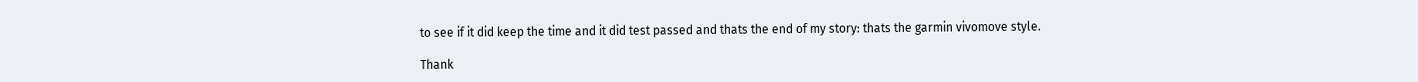to see if it did keep the time and it did test passed and thats the end of my story: thats the garmin vivomove style.

Thank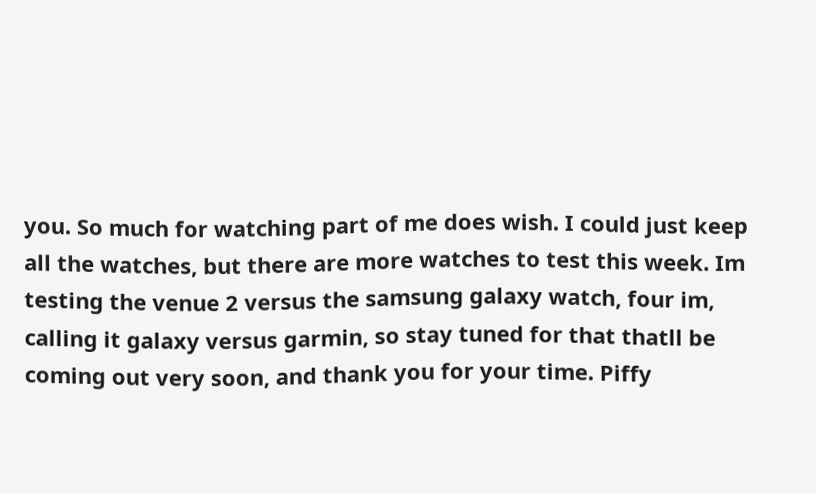you. So much for watching part of me does wish. I could just keep all the watches, but there are more watches to test this week. Im testing the venue 2 versus the samsung galaxy watch, four im, calling it galaxy versus garmin, so stay tuned for that thatll be coming out very soon, and thank you for your time. Piffy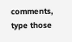comments, type those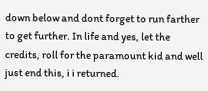down below and dont forget to run farther to get further. In life and yes, let the credits, roll for the paramount kid and well just end this, i i returned.